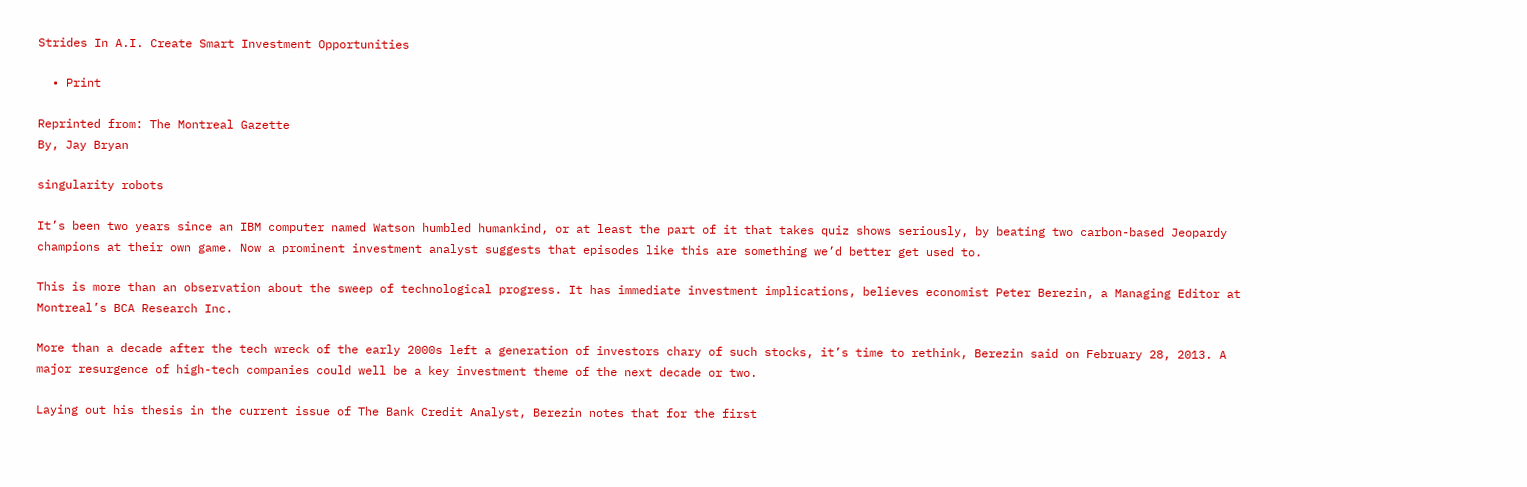Strides In A.I. Create Smart Investment Opportunities

  • Print

Reprinted from: The Montreal Gazette
By, Jay Bryan

singularity robots

It’s been two years since an IBM computer named Watson humbled humankind, or at least the part of it that takes quiz shows seriously, by beating two carbon-based Jeopardy champions at their own game. Now a prominent investment analyst suggests that episodes like this are something we’d better get used to.

This is more than an observation about the sweep of technological progress. It has immediate investment implications, believes economist Peter Berezin, a Managing Editor at Montreal’s BCA Research Inc.

More than a decade after the tech wreck of the early 2000s left a generation of investors chary of such stocks, it’s time to rethink, Berezin said on February 28, 2013. A major resurgence of high-tech companies could well be a key investment theme of the next decade or two.

Laying out his thesis in the current issue of The Bank Credit Analyst, Berezin notes that for the first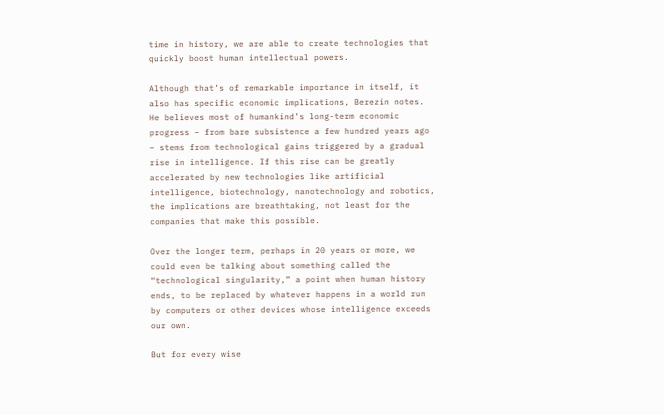time in history, we are able to create technologies that quickly boost human intellectual powers.

Although that’s of remarkable importance in itself, it also has specific economic implications, Berezin notes. He believes most of humankind’s long-term economic progress – from bare subsistence a few hundred years ago – stems from technological gains triggered by a gradual rise in intelligence. If this rise can be greatly accelerated by new technologies like artificial intelligence, biotechnology, nanotechnology and robotics, the implications are breathtaking, not least for the companies that make this possible.

Over the longer term, perhaps in 20 years or more, we could even be talking about something called the “technological singularity,” a point when human history ends, to be replaced by whatever happens in a world run by computers or other devices whose intelligence exceeds our own.

But for every wise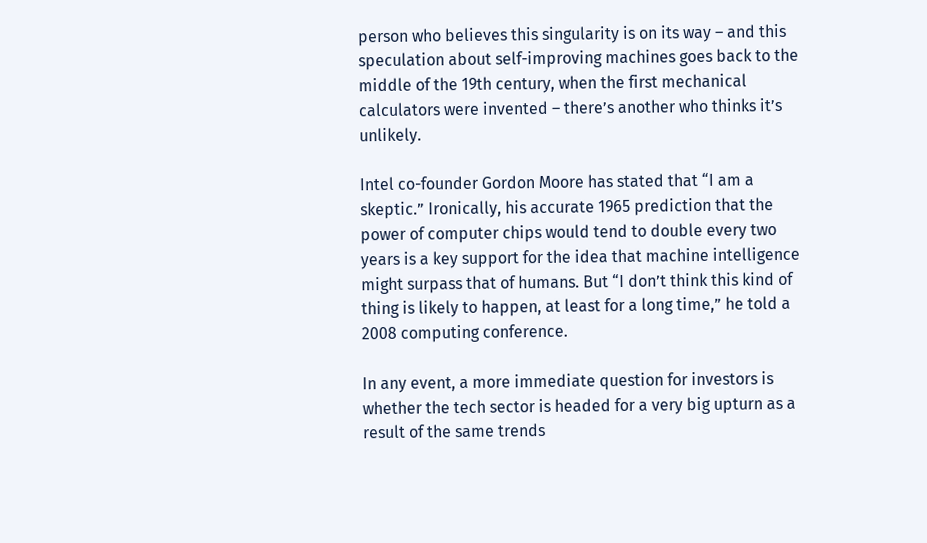person who believes this singularity is on its way – and this speculation about self-improving machines goes back to the middle of the 19th century, when the first mechanical calculators were invented – there’s another who thinks it’s unlikely.

Intel co-founder Gordon Moore has stated that “I am a skeptic.” Ironically, his accurate 1965 prediction that the power of computer chips would tend to double every two years is a key support for the idea that machine intelligence might surpass that of humans. But “I don’t think this kind of thing is likely to happen, at least for a long time,” he told a 2008 computing conference.

In any event, a more immediate question for investors is whether the tech sector is headed for a very big upturn as a result of the same trends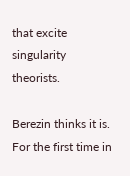that excite singularity theorists.

Berezin thinks it is. For the first time in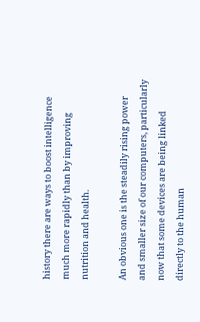history there are ways to boost intelligence much more rapidly than by improving nutrition and health.

An obvious one is the steadily rising power and smaller size of our computers, particularly now that some devices are being linked directly to the human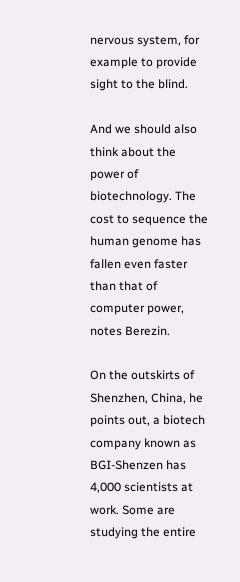nervous system, for example to provide sight to the blind.

And we should also think about the power of biotechnology. The cost to sequence the human genome has fallen even faster than that of computer power, notes Berezin.

On the outskirts of Shenzhen, China, he points out, a biotech company known as BGI-Shenzen has 4,000 scientists at work. Some are studying the entire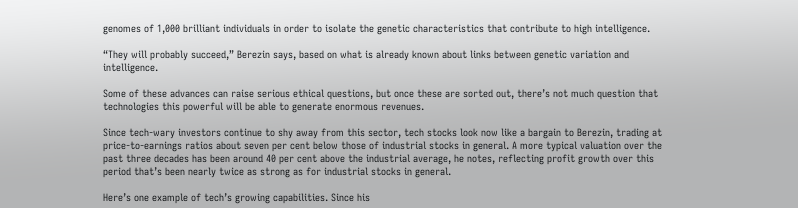genomes of 1,000 brilliant individuals in order to isolate the genetic characteristics that contribute to high intelligence.

“They will probably succeed,” Berezin says, based on what is already known about links between genetic variation and intelligence.

Some of these advances can raise serious ethical questions, but once these are sorted out, there’s not much question that technologies this powerful will be able to generate enormous revenues.

Since tech-wary investors continue to shy away from this sector, tech stocks look now like a bargain to Berezin, trading at price-to-earnings ratios about seven per cent below those of industrial stocks in general. A more typical valuation over the past three decades has been around 40 per cent above the industrial average, he notes, reflecting profit growth over this period that’s been nearly twice as strong as for industrial stocks in general.

Here’s one example of tech’s growing capabilities. Since his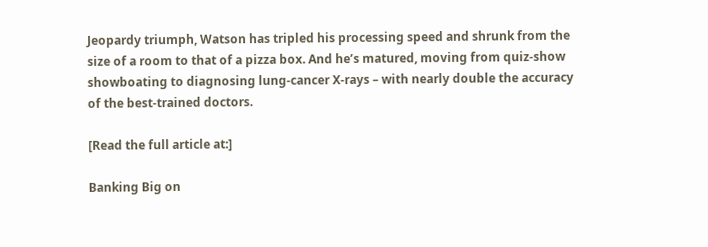Jeopardy triumph, Watson has tripled his processing speed and shrunk from the size of a room to that of a pizza box. And he’s matured, moving from quiz-show showboating to diagnosing lung-cancer X-rays – with nearly double the accuracy of the best-trained doctors.

[Read the full article at:]

Banking Big on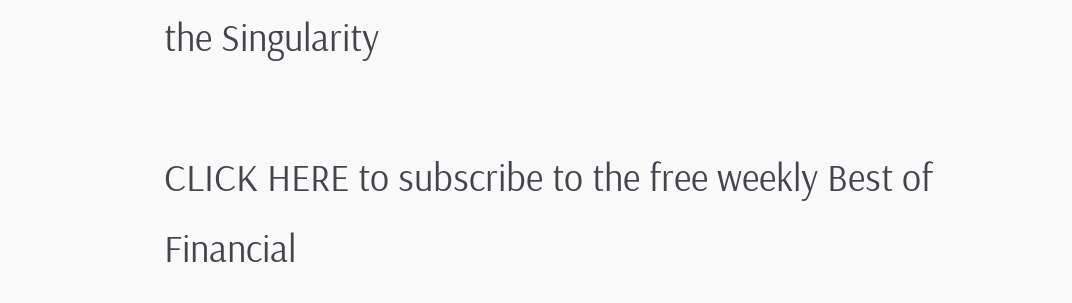the Singularity

CLICK HERE to subscribe to the free weekly Best of Financial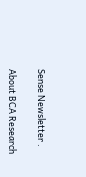Sense Newsletter .

About BCA Research